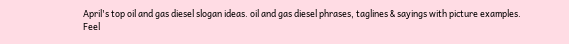April's top oil and gas diesel slogan ideas. oil and gas diesel phrases, taglines & sayings with picture examples.
Feel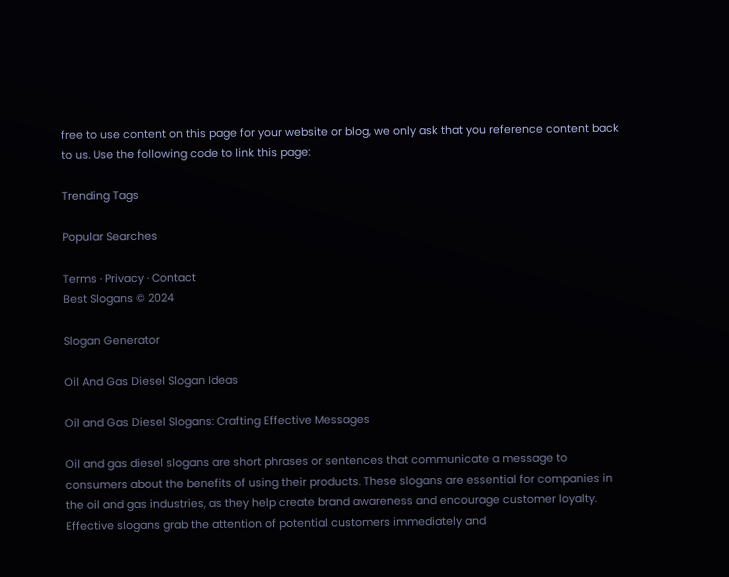free to use content on this page for your website or blog, we only ask that you reference content back to us. Use the following code to link this page:

Trending Tags

Popular Searches

Terms · Privacy · Contact
Best Slogans © 2024

Slogan Generator

Oil And Gas Diesel Slogan Ideas

Oil and Gas Diesel Slogans: Crafting Effective Messages

Oil and gas diesel slogans are short phrases or sentences that communicate a message to consumers about the benefits of using their products. These slogans are essential for companies in the oil and gas industries, as they help create brand awareness and encourage customer loyalty. Effective slogans grab the attention of potential customers immediately and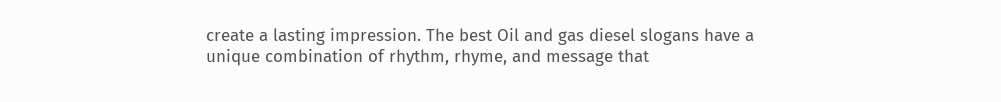create a lasting impression. The best Oil and gas diesel slogans have a unique combination of rhythm, rhyme, and message that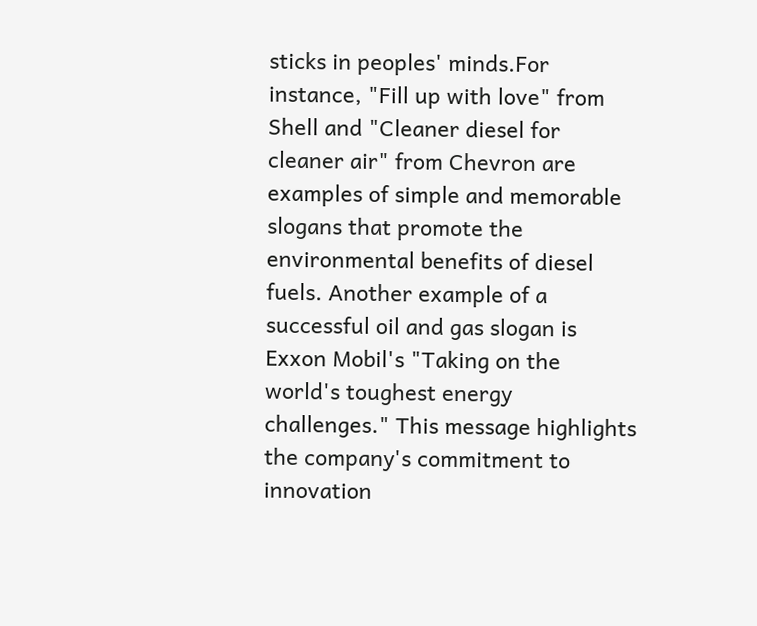sticks in peoples' minds.For instance, "Fill up with love" from Shell and "Cleaner diesel for cleaner air" from Chevron are examples of simple and memorable slogans that promote the environmental benefits of diesel fuels. Another example of a successful oil and gas slogan is Exxon Mobil's "Taking on the world's toughest energy challenges." This message highlights the company's commitment to innovation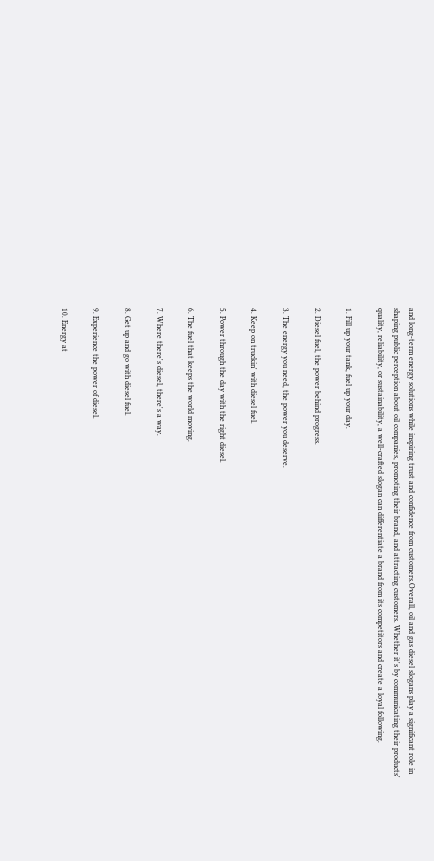and long-term energy solutions while inspiring trust and confidence from customers.Overall, oil and gas diesel slogans play a significant role in shaping public perception about oil companies, promoting their brand, and attracting customers. Whether it's by communicating their products' quality, reliability, or sustainability, a well-crafted slogan can differentiate a brand from its competitors and create a loyal following.

1. Fill up your tank, fuel up your day.

2. Diesel fuel, the power behind progress.

3. The energy you need, the power you deserve.

4. Keep on truckin' with diesel fuel.

5. Power through the day with the right diesel.

6. The fuel that keeps the world moving.

7. Where there's diesel, there's a way.

8. Get up and go with diesel fuel.

9. Experience the power of diesel.

10. Energy at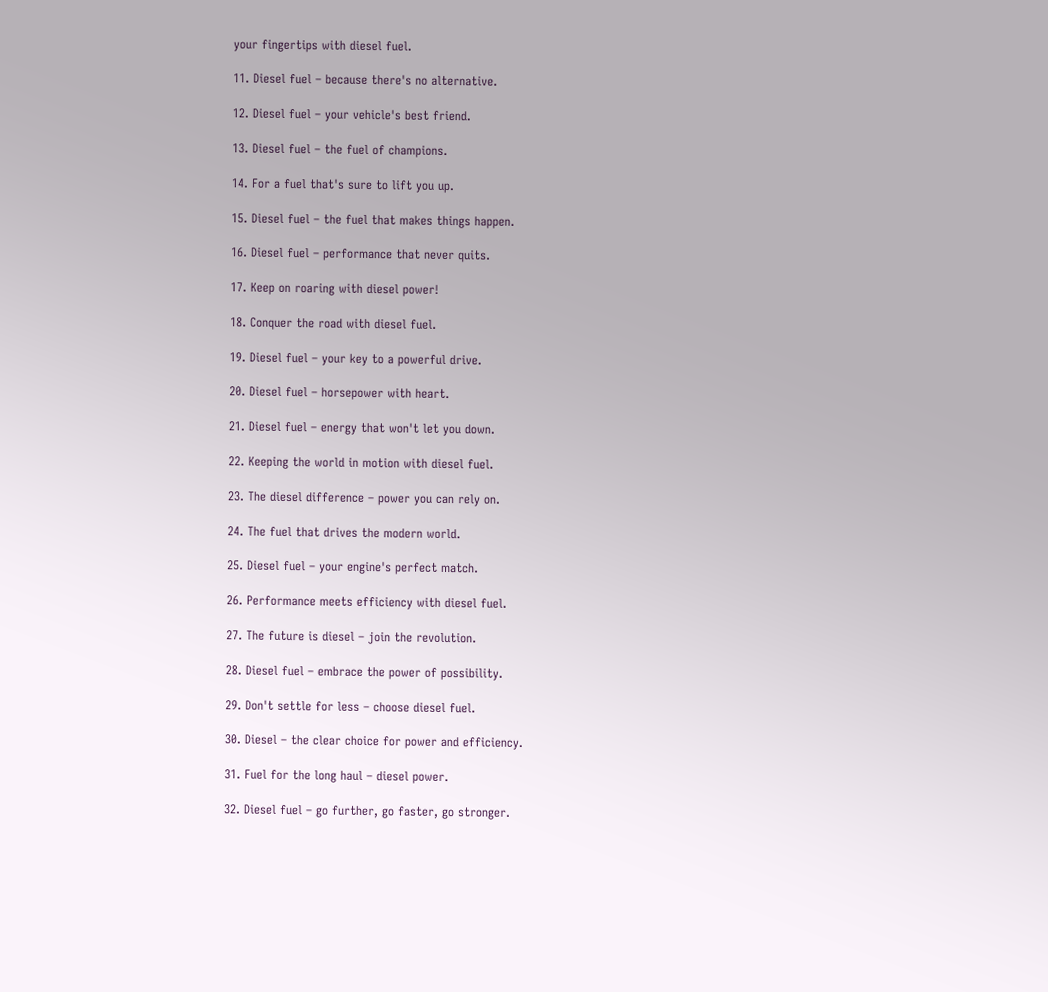your fingertips with diesel fuel.

11. Diesel fuel – because there's no alternative.

12. Diesel fuel – your vehicle's best friend.

13. Diesel fuel – the fuel of champions.

14. For a fuel that's sure to lift you up.

15. Diesel fuel – the fuel that makes things happen.

16. Diesel fuel – performance that never quits.

17. Keep on roaring with diesel power!

18. Conquer the road with diesel fuel.

19. Diesel fuel – your key to a powerful drive.

20. Diesel fuel – horsepower with heart.

21. Diesel fuel – energy that won't let you down.

22. Keeping the world in motion with diesel fuel.

23. The diesel difference – power you can rely on.

24. The fuel that drives the modern world.

25. Diesel fuel – your engine's perfect match.

26. Performance meets efficiency with diesel fuel.

27. The future is diesel – join the revolution.

28. Diesel fuel – embrace the power of possibility.

29. Don't settle for less – choose diesel fuel.

30. Diesel – the clear choice for power and efficiency.

31. Fuel for the long haul – diesel power.

32. Diesel fuel – go further, go faster, go stronger.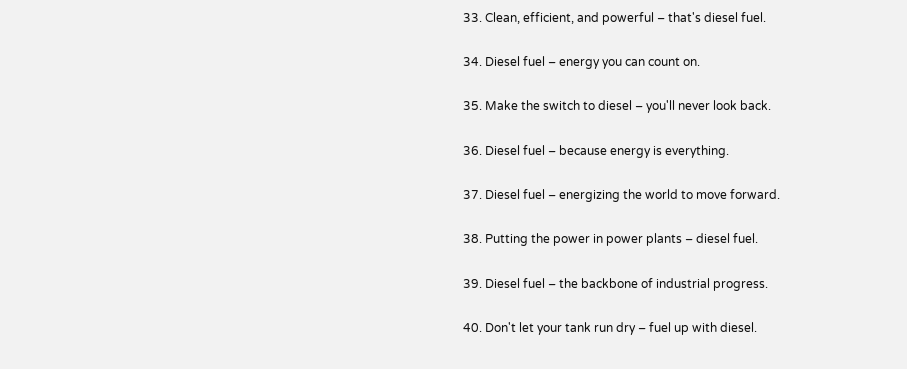33. Clean, efficient, and powerful – that's diesel fuel.

34. Diesel fuel – energy you can count on.

35. Make the switch to diesel – you'll never look back.

36. Diesel fuel – because energy is everything.

37. Diesel fuel – energizing the world to move forward.

38. Putting the power in power plants – diesel fuel.

39. Diesel fuel – the backbone of industrial progress.

40. Don't let your tank run dry – fuel up with diesel.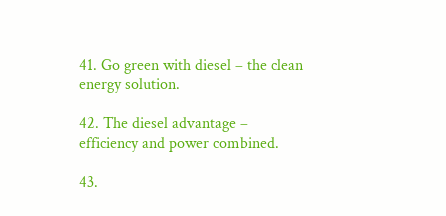41. Go green with diesel – the clean energy solution.

42. The diesel advantage – efficiency and power combined.

43.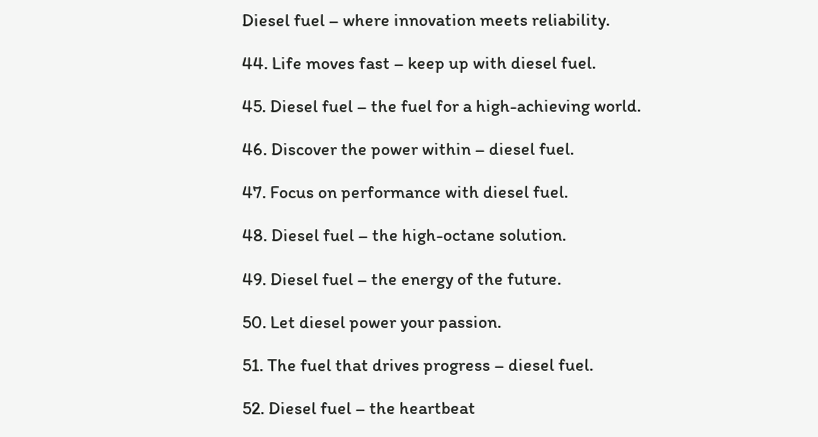Diesel fuel – where innovation meets reliability.

44. Life moves fast – keep up with diesel fuel.

45. Diesel fuel – the fuel for a high-achieving world.

46. Discover the power within – diesel fuel.

47. Focus on performance with diesel fuel.

48. Diesel fuel – the high-octane solution.

49. Diesel fuel – the energy of the future.

50. Let diesel power your passion.

51. The fuel that drives progress – diesel fuel.

52. Diesel fuel – the heartbeat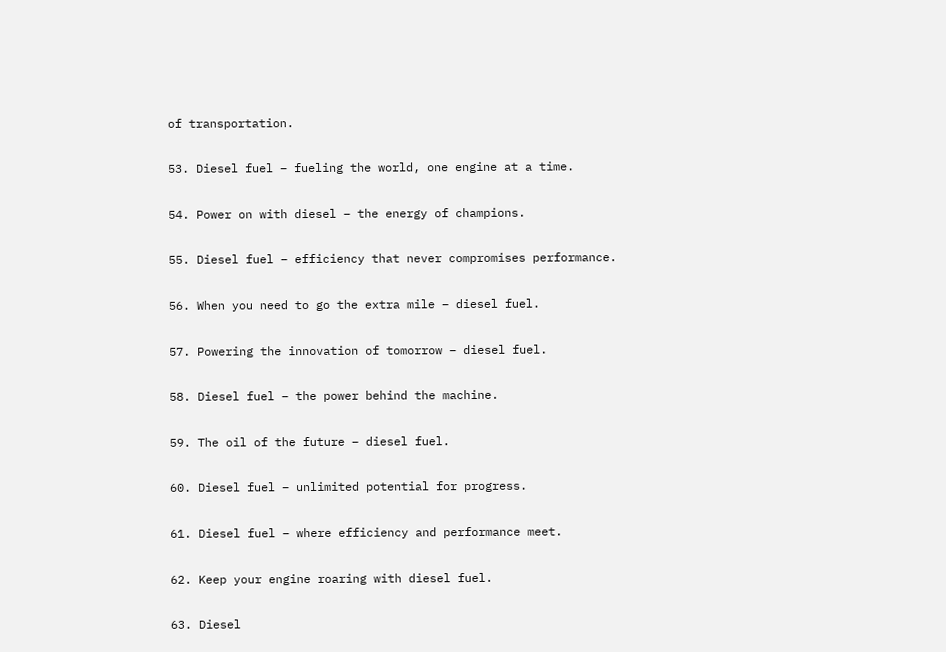of transportation.

53. Diesel fuel – fueling the world, one engine at a time.

54. Power on with diesel – the energy of champions.

55. Diesel fuel – efficiency that never compromises performance.

56. When you need to go the extra mile – diesel fuel.

57. Powering the innovation of tomorrow – diesel fuel.

58. Diesel fuel – the power behind the machine.

59. The oil of the future – diesel fuel.

60. Diesel fuel – unlimited potential for progress.

61. Diesel fuel – where efficiency and performance meet.

62. Keep your engine roaring with diesel fuel.

63. Diesel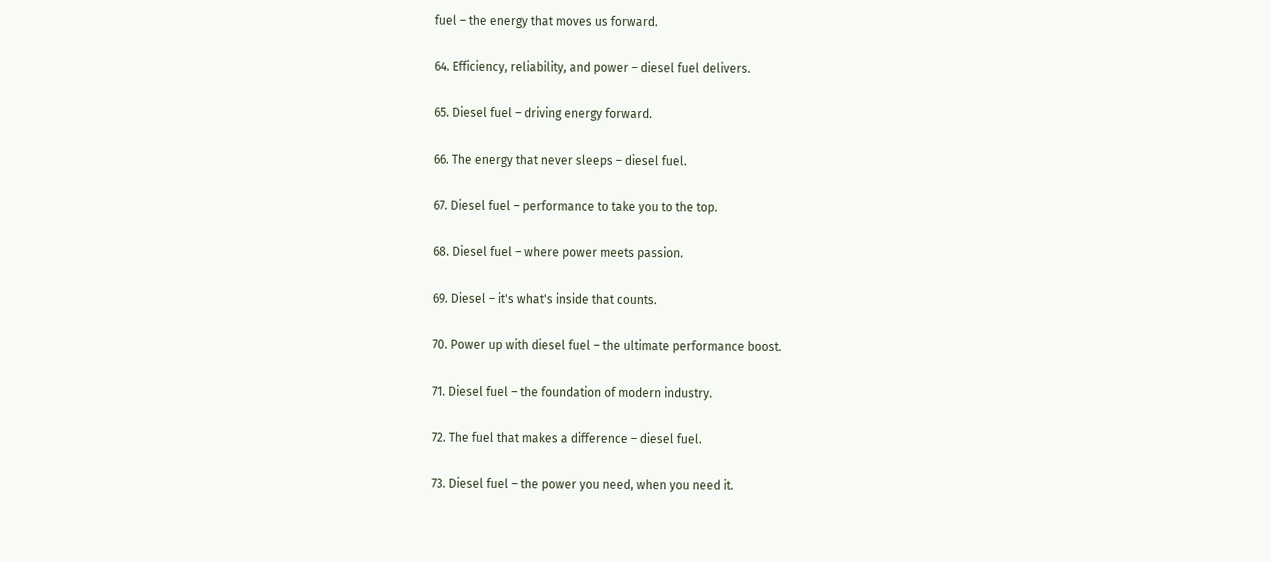fuel – the energy that moves us forward.

64. Efficiency, reliability, and power – diesel fuel delivers.

65. Diesel fuel – driving energy forward.

66. The energy that never sleeps – diesel fuel.

67. Diesel fuel – performance to take you to the top.

68. Diesel fuel – where power meets passion.

69. Diesel – it's what's inside that counts.

70. Power up with diesel fuel – the ultimate performance boost.

71. Diesel fuel – the foundation of modern industry.

72. The fuel that makes a difference – diesel fuel.

73. Diesel fuel – the power you need, when you need it.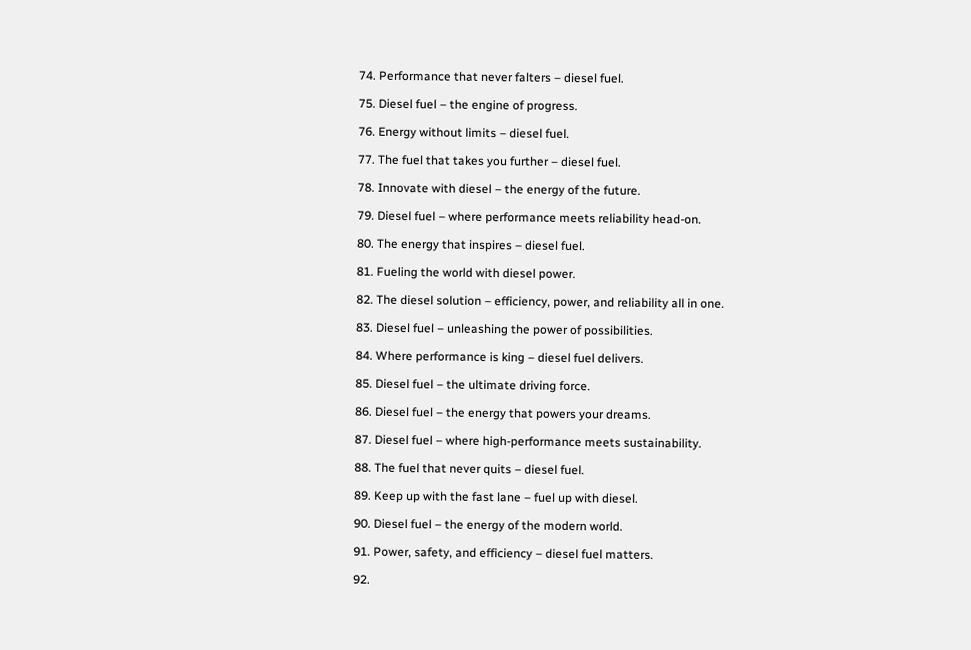74. Performance that never falters – diesel fuel.

75. Diesel fuel – the engine of progress.

76. Energy without limits – diesel fuel.

77. The fuel that takes you further – diesel fuel.

78. Innovate with diesel – the energy of the future.

79. Diesel fuel – where performance meets reliability head-on.

80. The energy that inspires – diesel fuel.

81. Fueling the world with diesel power.

82. The diesel solution – efficiency, power, and reliability all in one.

83. Diesel fuel – unleashing the power of possibilities.

84. Where performance is king – diesel fuel delivers.

85. Diesel fuel – the ultimate driving force.

86. Diesel fuel – the energy that powers your dreams.

87. Diesel fuel – where high-performance meets sustainability.

88. The fuel that never quits – diesel fuel.

89. Keep up with the fast lane – fuel up with diesel.

90. Diesel fuel – the energy of the modern world.

91. Power, safety, and efficiency – diesel fuel matters.

92.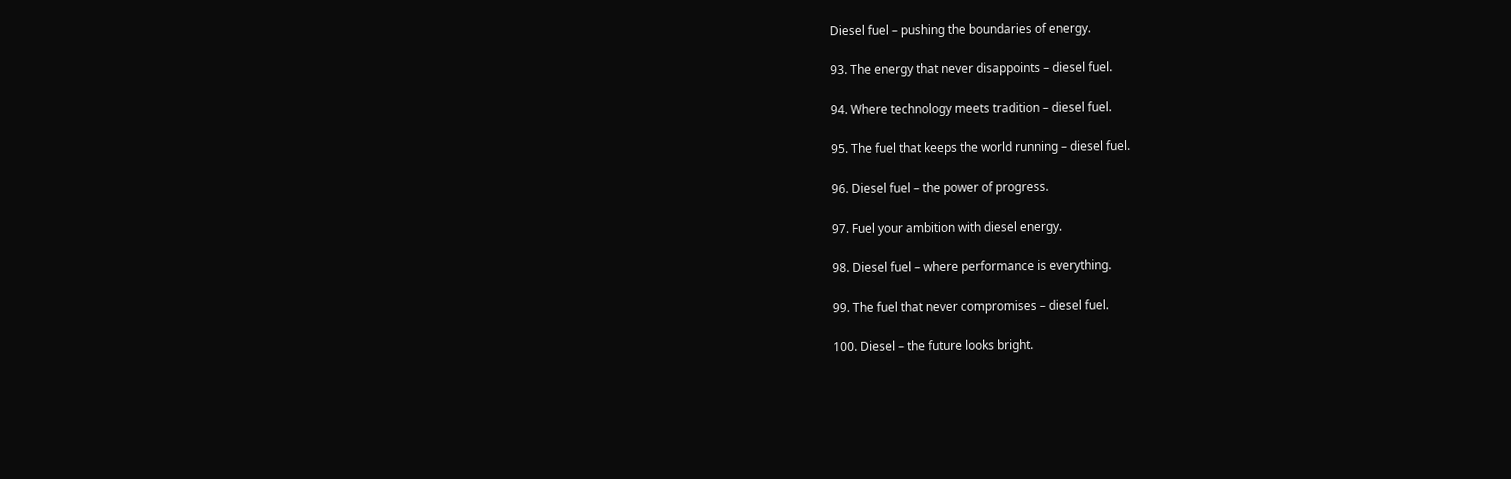Diesel fuel – pushing the boundaries of energy.

93. The energy that never disappoints – diesel fuel.

94. Where technology meets tradition – diesel fuel.

95. The fuel that keeps the world running – diesel fuel.

96. Diesel fuel – the power of progress.

97. Fuel your ambition with diesel energy.

98. Diesel fuel – where performance is everything.

99. The fuel that never compromises – diesel fuel.

100. Diesel – the future looks bright.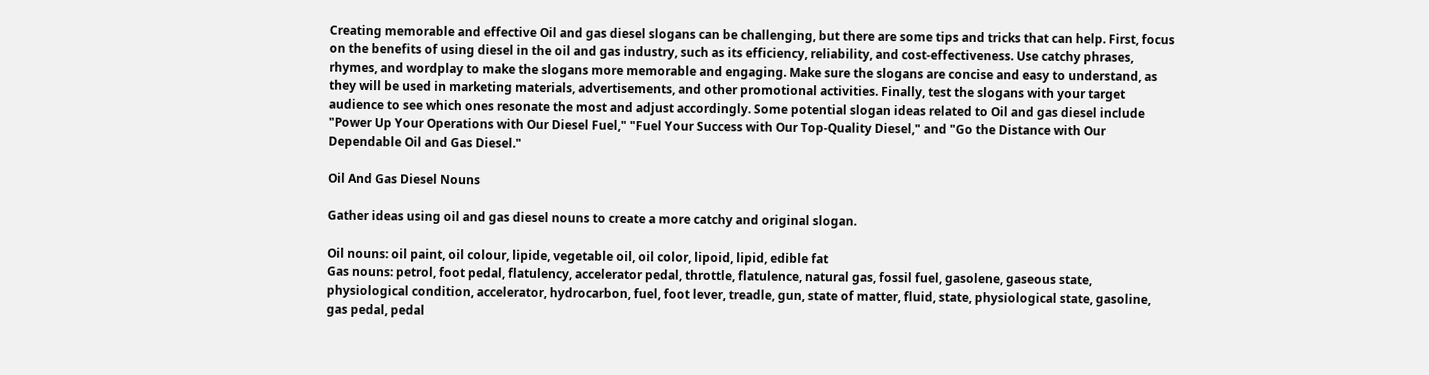Creating memorable and effective Oil and gas diesel slogans can be challenging, but there are some tips and tricks that can help. First, focus on the benefits of using diesel in the oil and gas industry, such as its efficiency, reliability, and cost-effectiveness. Use catchy phrases, rhymes, and wordplay to make the slogans more memorable and engaging. Make sure the slogans are concise and easy to understand, as they will be used in marketing materials, advertisements, and other promotional activities. Finally, test the slogans with your target audience to see which ones resonate the most and adjust accordingly. Some potential slogan ideas related to Oil and gas diesel include "Power Up Your Operations with Our Diesel Fuel," "Fuel Your Success with Our Top-Quality Diesel," and "Go the Distance with Our Dependable Oil and Gas Diesel."

Oil And Gas Diesel Nouns

Gather ideas using oil and gas diesel nouns to create a more catchy and original slogan.

Oil nouns: oil paint, oil colour, lipide, vegetable oil, oil color, lipoid, lipid, edible fat
Gas nouns: petrol, foot pedal, flatulency, accelerator pedal, throttle, flatulence, natural gas, fossil fuel, gasolene, gaseous state, physiological condition, accelerator, hydrocarbon, fuel, foot lever, treadle, gun, state of matter, fluid, state, physiological state, gasoline, gas pedal, pedal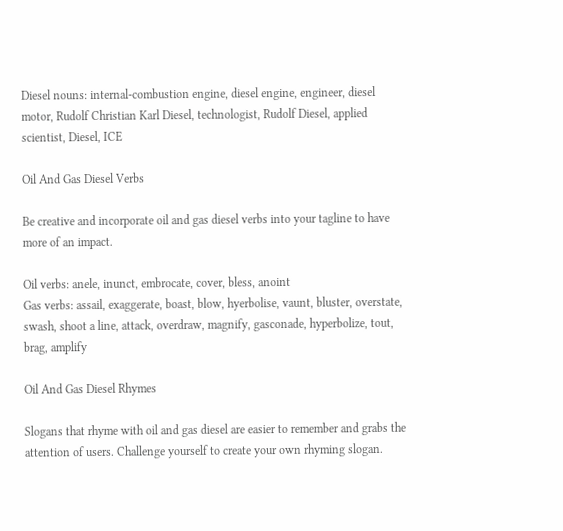Diesel nouns: internal-combustion engine, diesel engine, engineer, diesel motor, Rudolf Christian Karl Diesel, technologist, Rudolf Diesel, applied scientist, Diesel, ICE

Oil And Gas Diesel Verbs

Be creative and incorporate oil and gas diesel verbs into your tagline to have more of an impact.

Oil verbs: anele, inunct, embrocate, cover, bless, anoint
Gas verbs: assail, exaggerate, boast, blow, hyerbolise, vaunt, bluster, overstate, swash, shoot a line, attack, overdraw, magnify, gasconade, hyperbolize, tout, brag, amplify

Oil And Gas Diesel Rhymes

Slogans that rhyme with oil and gas diesel are easier to remember and grabs the attention of users. Challenge yourself to create your own rhyming slogan.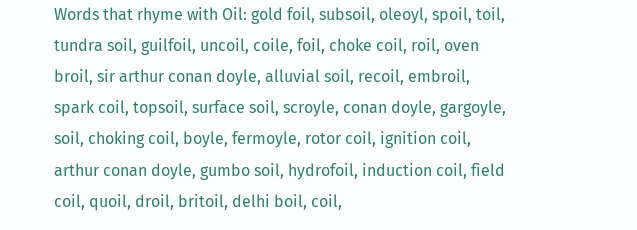Words that rhyme with Oil: gold foil, subsoil, oleoyl, spoil, toil, tundra soil, guilfoil, uncoil, coile, foil, choke coil, roil, oven broil, sir arthur conan doyle, alluvial soil, recoil, embroil, spark coil, topsoil, surface soil, scroyle, conan doyle, gargoyle, soil, choking coil, boyle, fermoyle, rotor coil, ignition coil, arthur conan doyle, gumbo soil, hydrofoil, induction coil, field coil, quoil, droil, britoil, delhi boil, coil,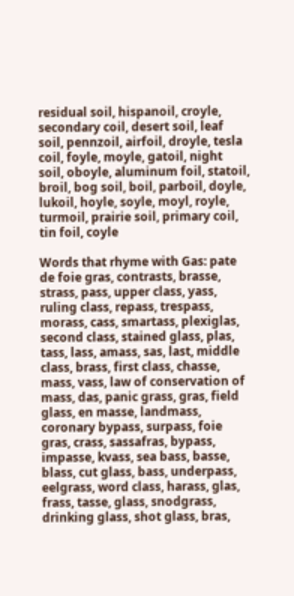residual soil, hispanoil, croyle, secondary coil, desert soil, leaf soil, pennzoil, airfoil, droyle, tesla coil, foyle, moyle, gatoil, night soil, oboyle, aluminum foil, statoil, broil, bog soil, boil, parboil, doyle, lukoil, hoyle, soyle, moyl, royle, turmoil, prairie soil, primary coil, tin foil, coyle

Words that rhyme with Gas: pate de foie gras, contrasts, brasse, strass, pass, upper class, yass, ruling class, repass, trespass, morass, cass, smartass, plexiglas, second class, stained glass, plas, tass, lass, amass, sas, last, middle class, brass, first class, chasse, mass, vass, law of conservation of mass, das, panic grass, gras, field glass, en masse, landmass, coronary bypass, surpass, foie gras, crass, sassafras, bypass, impasse, kvass, sea bass, basse, blass, cut glass, bass, underpass, eelgrass, word class, harass, glas, frass, tasse, glass, snodgrass, drinking glass, shot glass, bras,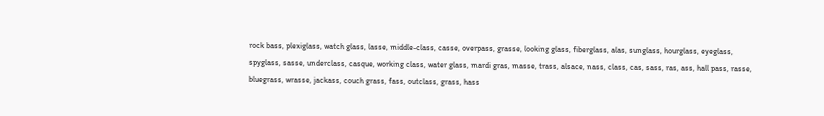rock bass, plexiglass, watch glass, lasse, middle-class, casse, overpass, grasse, looking glass, fiberglass, alas, sunglass, hourglass, eyeglass, spyglass, sasse, underclass, casque, working class, water glass, mardi gras, masse, trass, alsace, nass, class, cas, sass, ras, ass, hall pass, rasse, bluegrass, wrasse, jackass, couch grass, fass, outclass, grass, hass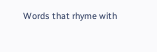Words that rhyme with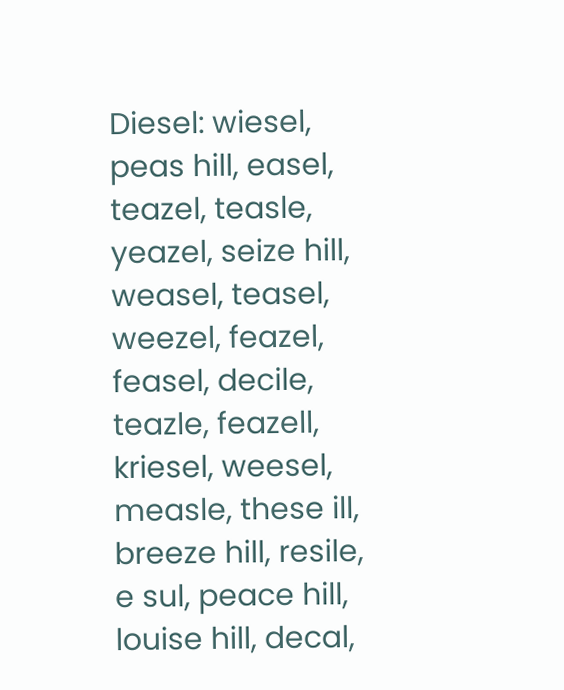Diesel: wiesel, peas hill, easel, teazel, teasle, yeazel, seize hill, weasel, teasel, weezel, feazel, feasel, decile, teazle, feazell, kriesel, weesel, measle, these ill, breeze hill, resile, e sul, peace hill, louise hill, decal,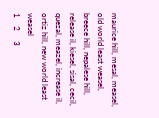maurice hill, mesal, measel, old world least weasel, breece hill, nepalese hill, release il, kiesel, sisal, cecil, quezal, meazel, increase il, ortiz hill, new world least weasel
1    2     3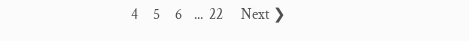4     5     6    ...  22      Next ❯